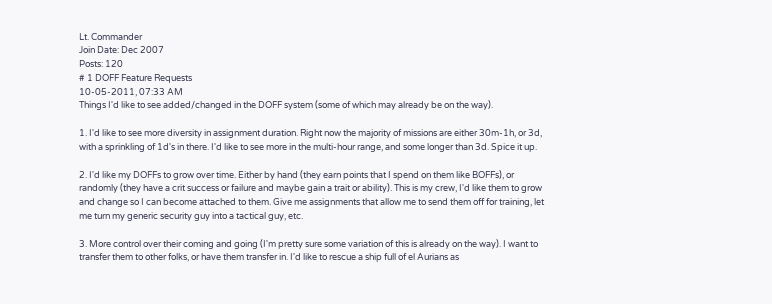Lt. Commander
Join Date: Dec 2007
Posts: 120
# 1 DOFF Feature Requests
10-05-2011, 07:33 AM
Things I'd like to see added/changed in the DOFF system (some of which may already be on the way).

1. I'd like to see more diversity in assignment duration. Right now the majority of missions are either 30m-1h, or 3d, with a sprinkling of 1d's in there. I'd like to see more in the multi-hour range, and some longer than 3d. Spice it up.

2. I'd like my DOFFs to grow over time. Either by hand (they earn points that I spend on them like BOFFs), or randomly (they have a crit success or failure and maybe gain a trait or ability). This is my crew, I'd like them to grow and change so I can become attached to them. Give me assignments that allow me to send them off for training, let me turn my generic security guy into a tactical guy, etc.

3. More control over their coming and going (I'm pretty sure some variation of this is already on the way). I want to transfer them to other folks, or have them transfer in. I'd like to rescue a ship full of el Aurians as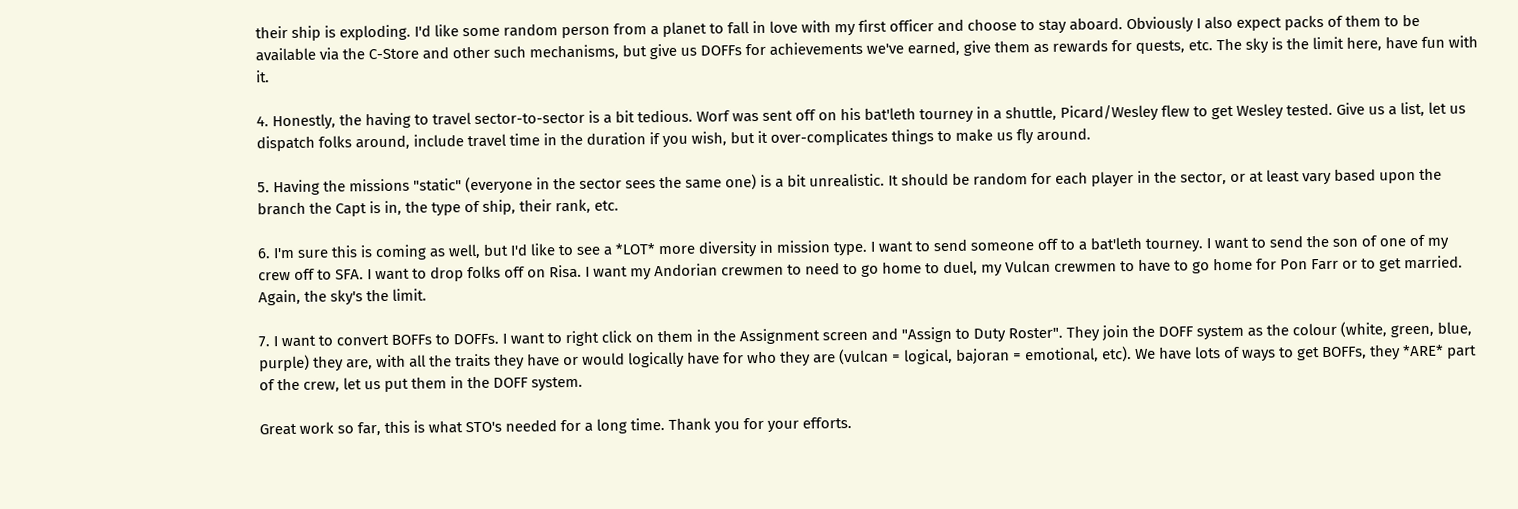their ship is exploding. I'd like some random person from a planet to fall in love with my first officer and choose to stay aboard. Obviously I also expect packs of them to be available via the C-Store and other such mechanisms, but give us DOFFs for achievements we've earned, give them as rewards for quests, etc. The sky is the limit here, have fun with it.

4. Honestly, the having to travel sector-to-sector is a bit tedious. Worf was sent off on his bat'leth tourney in a shuttle, Picard/Wesley flew to get Wesley tested. Give us a list, let us dispatch folks around, include travel time in the duration if you wish, but it over-complicates things to make us fly around.

5. Having the missions "static" (everyone in the sector sees the same one) is a bit unrealistic. It should be random for each player in the sector, or at least vary based upon the branch the Capt is in, the type of ship, their rank, etc.

6. I'm sure this is coming as well, but I'd like to see a *LOT* more diversity in mission type. I want to send someone off to a bat'leth tourney. I want to send the son of one of my crew off to SFA. I want to drop folks off on Risa. I want my Andorian crewmen to need to go home to duel, my Vulcan crewmen to have to go home for Pon Farr or to get married. Again, the sky's the limit.

7. I want to convert BOFFs to DOFFs. I want to right click on them in the Assignment screen and "Assign to Duty Roster". They join the DOFF system as the colour (white, green, blue, purple) they are, with all the traits they have or would logically have for who they are (vulcan = logical, bajoran = emotional, etc). We have lots of ways to get BOFFs, they *ARE* part of the crew, let us put them in the DOFF system.

Great work so far, this is what STO's needed for a long time. Thank you for your efforts.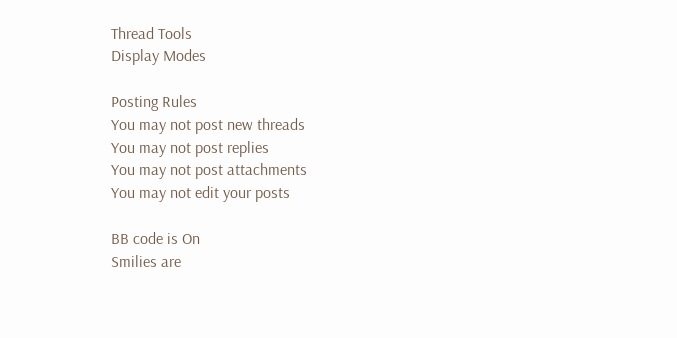Thread Tools
Display Modes

Posting Rules
You may not post new threads
You may not post replies
You may not post attachments
You may not edit your posts

BB code is On
Smilies are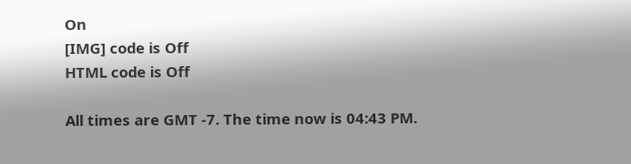On
[IMG] code is Off
HTML code is Off

All times are GMT -7. The time now is 04:43 PM.